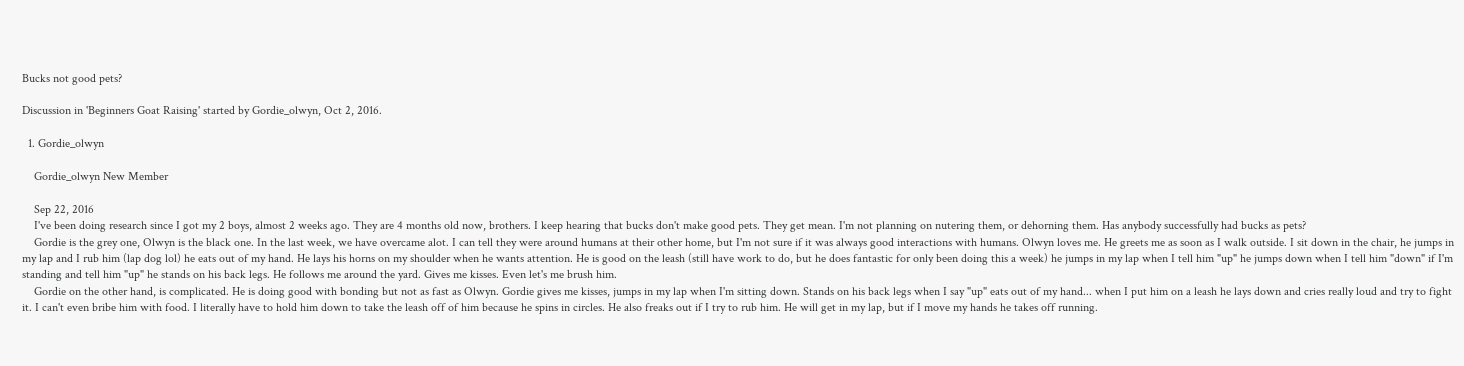Bucks not good pets?

Discussion in 'Beginners Goat Raising' started by Gordie_olwyn, Oct 2, 2016.

  1. Gordie_olwyn

    Gordie_olwyn New Member

    Sep 22, 2016
    I've been doing research since I got my 2 boys, almost 2 weeks ago. They are 4 months old now, brothers. I keep hearing that bucks don't make good pets. They get mean. I'm not planning on nutering them, or dehorning them. Has anybody successfully had bucks as pets?
    Gordie is the grey one, Olwyn is the black one. In the last week, we have overcame alot. I can tell they were around humans at their other home, but I'm not sure if it was always good interactions with humans. Olwyn loves me. He greets me as soon as I walk outside. I sit down in the chair, he jumps in my lap and I rub him (lap dog lol) he eats out of my hand. He lays his horns on my shoulder when he wants attention. He is good on the leash (still have work to do, but he does fantastic for only been doing this a week) he jumps in my lap when I tell him "up" he jumps down when I tell him "down" if I'm standing and tell him "up" he stands on his back legs. He follows me around the yard. Gives me kisses. Even let's me brush him.
    Gordie on the other hand, is complicated. He is doing good with bonding but not as fast as Olwyn. Gordie gives me kisses, jumps in my lap when I'm sitting down. Stands on his back legs when I say "up" eats out of my hand... when I put him on a leash he lays down and cries really loud and try to fight it. I can't even bribe him with food. I literally have to hold him down to take the leash off of him because he spins in circles. He also freaks out if I try to rub him. He will get in my lap, but if I move my hands he takes off running.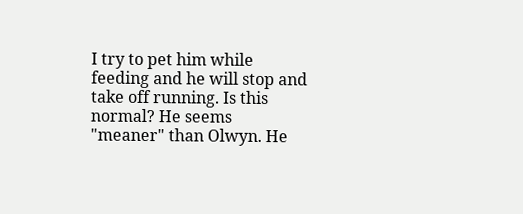I try to pet him while feeding and he will stop and take off running. Is this normal? He seems "meaner" than Olwyn. He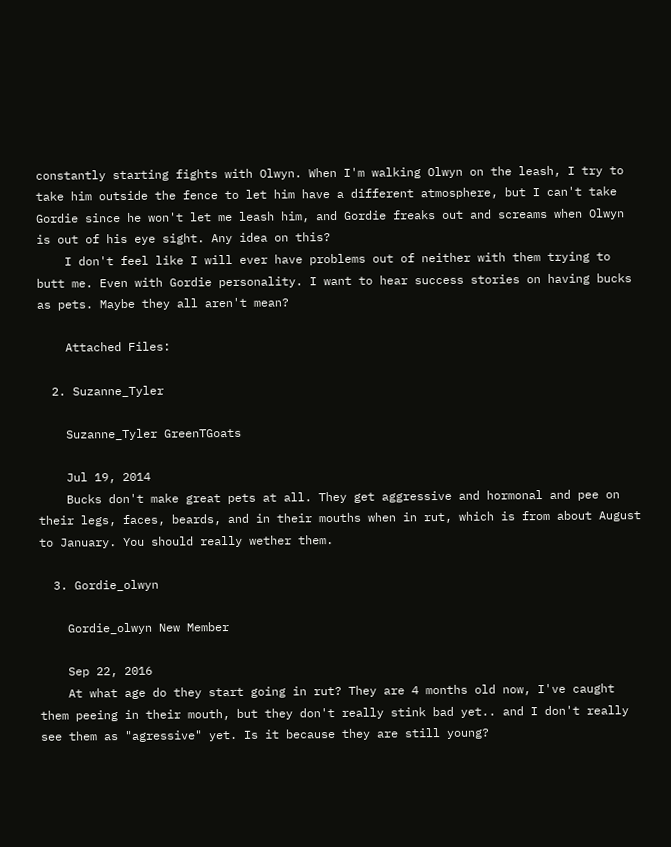constantly starting fights with Olwyn. When I'm walking Olwyn on the leash, I try to take him outside the fence to let him have a different atmosphere, but I can't take Gordie since he won't let me leash him, and Gordie freaks out and screams when Olwyn is out of his eye sight. Any idea on this?
    I don't feel like I will ever have problems out of neither with them trying to butt me. Even with Gordie personality. I want to hear success stories on having bucks as pets. Maybe they all aren't mean?

    Attached Files:

  2. Suzanne_Tyler

    Suzanne_Tyler GreenTGoats

    Jul 19, 2014
    Bucks don't make great pets at all. They get aggressive and hormonal and pee on their legs, faces, beards, and in their mouths when in rut, which is from about August to January. You should really wether them.

  3. Gordie_olwyn

    Gordie_olwyn New Member

    Sep 22, 2016
    At what age do they start going in rut? They are 4 months old now, I've caught them peeing in their mouth, but they don't really stink bad yet.. and I don't really see them as "agressive" yet. Is it because they are still young?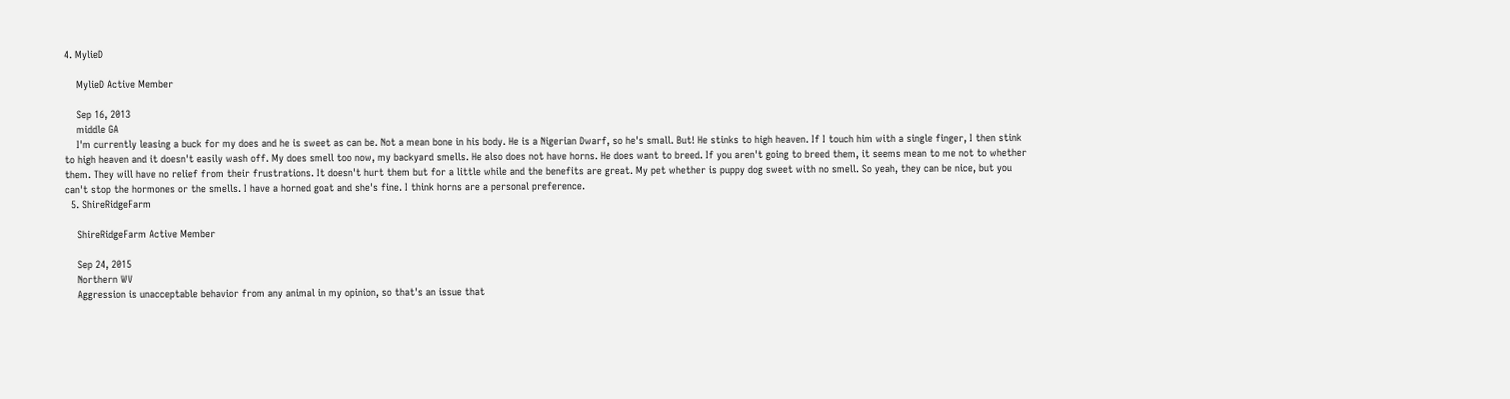4. MylieD

    MylieD Active Member

    Sep 16, 2013
    middle GA
    I'm currently leasing a buck for my does and he is sweet as can be. Not a mean bone in his body. He is a Nigerian Dwarf, so he's small. But! He stinks to high heaven. If I touch him with a single finger, I then stink to high heaven and it doesn't easily wash off. My does smell too now, my backyard smells. He also does not have horns. He does want to breed. If you aren't going to breed them, it seems mean to me not to whether them. They will have no relief from their frustrations. It doesn't hurt them but for a little while and the benefits are great. My pet whether is puppy dog sweet with no smell. So yeah, they can be nice, but you can't stop the hormones or the smells. I have a horned goat and she's fine. I think horns are a personal preference.
  5. ShireRidgeFarm

    ShireRidgeFarm Active Member

    Sep 24, 2015
    Northern WV
    Aggression is unacceptable behavior from any animal in my opinion, so that's an issue that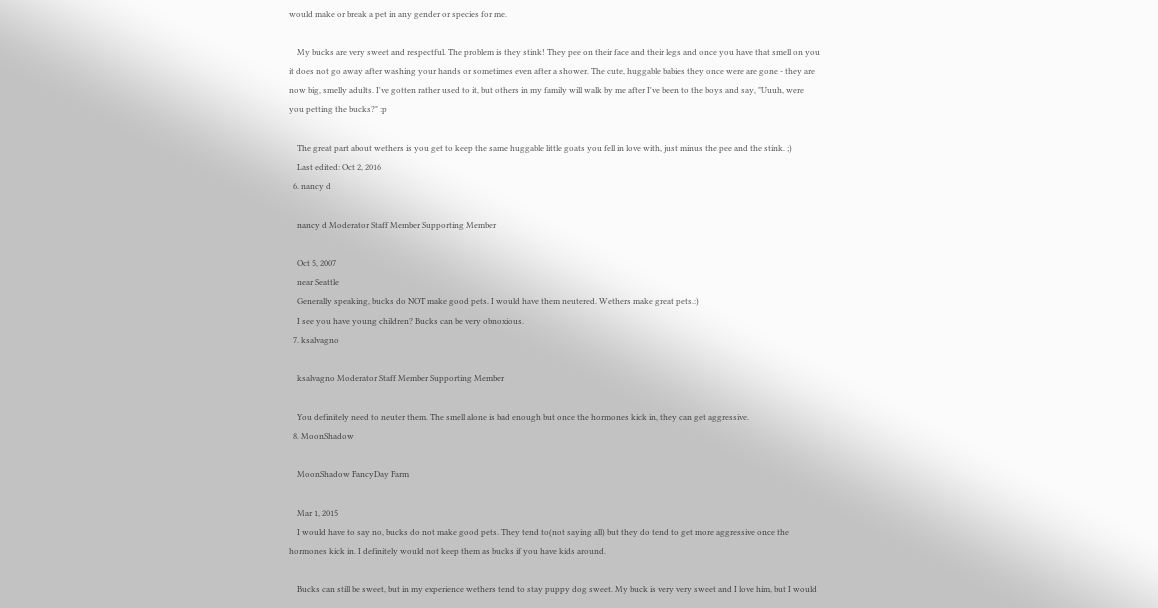would make or break a pet in any gender or species for me.

    My bucks are very sweet and respectful. The problem is they stink! They pee on their face and their legs and once you have that smell on you it does not go away after washing your hands or sometimes even after a shower. The cute, huggable babies they once were are gone - they are now big, smelly adults. I've gotten rather used to it, but others in my family will walk by me after I've been to the boys and say, "Uuuh, were you petting the bucks?" :p

    The great part about wethers is you get to keep the same huggable little goats you fell in love with, just minus the pee and the stink. ;)
    Last edited: Oct 2, 2016
  6. nancy d

    nancy d Moderator Staff Member Supporting Member

    Oct 5, 2007
    near Seattle
    Generally speaking, bucks do NOT make good pets. I would have them neutered. Wethers make great pets.:)
    I see you have young children? Bucks can be very obnoxious.
  7. ksalvagno

    ksalvagno Moderator Staff Member Supporting Member

    You definitely need to neuter them. The smell alone is bad enough but once the hormones kick in, they can get aggressive.
  8. MoonShadow

    MoonShadow FancyDay Farm

    Mar 1, 2015
    I would have to say no, bucks do not make good pets. They tend to(not saying all) but they do tend to get more aggressive once the hormones kick in. I definitely would not keep them as bucks if you have kids around.

    Bucks can still be sweet, but in my experience wethers tend to stay puppy dog sweet. My buck is very very sweet and I love him, but I would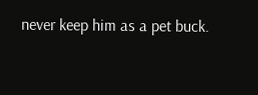never keep him as a pet buck.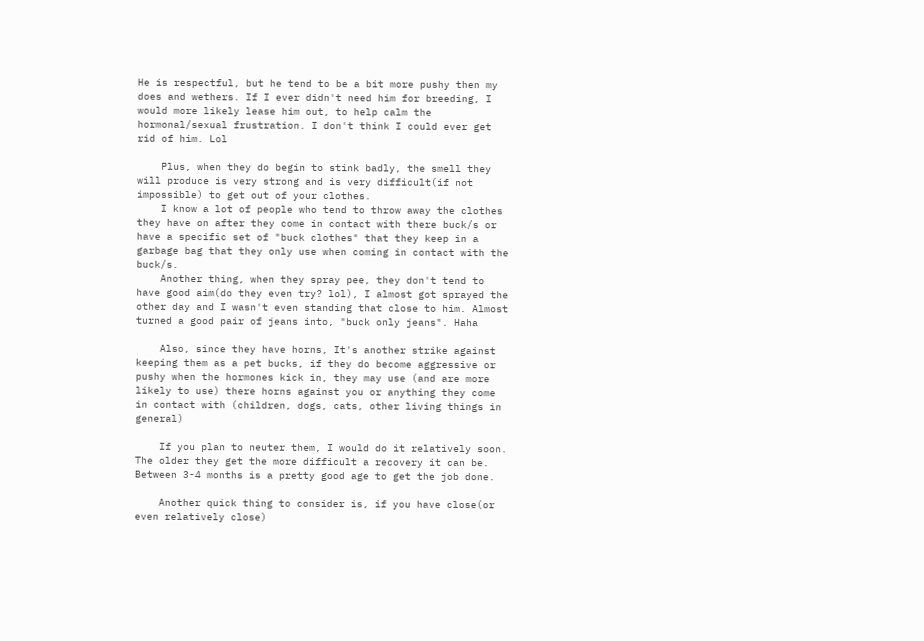He is respectful, but he tend to be a bit more pushy then my does and wethers. If I ever didn't need him for breeding, I would more likely lease him out, to help calm the hormonal/sexual frustration. I don't think I could ever get rid of him. Lol

    Plus, when they do begin to stink badly, the smell they will produce is very strong and is very difficult(if not impossible) to get out of your clothes.
    I know a lot of people who tend to throw away the clothes they have on after they come in contact with there buck/s or have a specific set of "buck clothes" that they keep in a garbage bag that they only use when coming in contact with the buck/s.
    Another thing, when they spray pee, they don't tend to have good aim(do they even try? lol), I almost got sprayed the other day and I wasn't even standing that close to him. Almost turned a good pair of jeans into, "buck only jeans". Haha

    Also, since they have horns, It's another strike against keeping them as a pet bucks, if they do become aggressive or pushy when the hormones kick in, they may use (and are more likely to use) there horns against you or anything they come in contact with (children, dogs, cats, other living things in general)

    If you plan to neuter them, I would do it relatively soon. The older they get the more difficult a recovery it can be. Between 3-4 months is a pretty good age to get the job done.

    Another quick thing to consider is, if you have close(or even relatively close)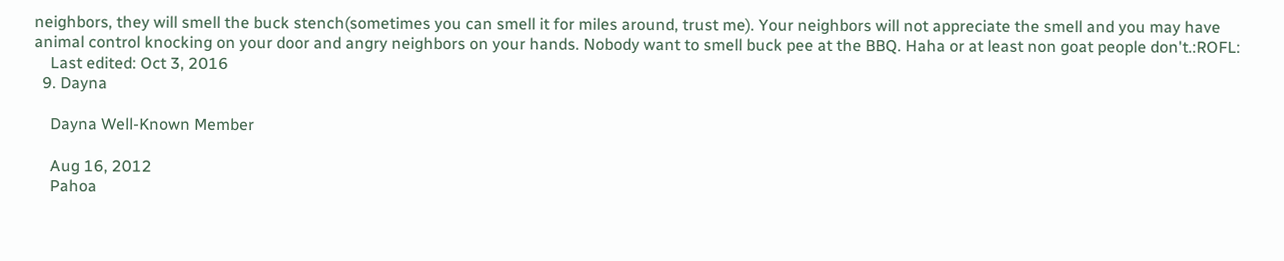neighbors, they will smell the buck stench(sometimes you can smell it for miles around, trust me). Your neighbors will not appreciate the smell and you may have animal control knocking on your door and angry neighbors on your hands. Nobody want to smell buck pee at the BBQ. Haha or at least non goat people don't.:ROFL:
    Last edited: Oct 3, 2016
  9. Dayna

    Dayna Well-Known Member

    Aug 16, 2012
    Pahoa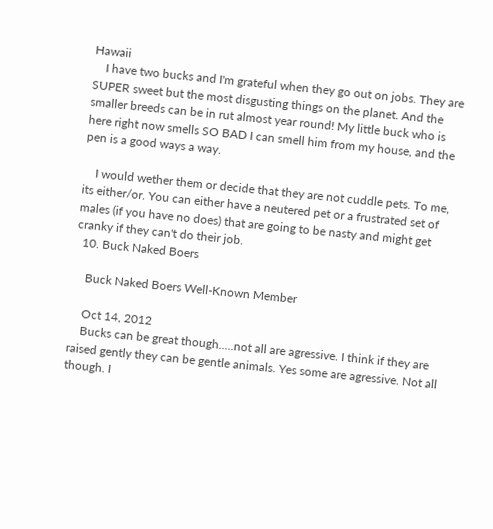Hawaii
    I have two bucks and I'm grateful when they go out on jobs. They are SUPER sweet but the most disgusting things on the planet. And the smaller breeds can be in rut almost year round! My little buck who is here right now smells SO BAD I can smell him from my house, and the pen is a good ways a way.

    I would wether them or decide that they are not cuddle pets. To me, its either/or. You can either have a neutered pet or a frustrated set of males (if you have no does) that are going to be nasty and might get cranky if they can't do their job.
  10. Buck Naked Boers

    Buck Naked Boers Well-Known Member

    Oct 14, 2012
    Bucks can be great though.....not all are agressive. I think if they are raised gently they can be gentle animals. Yes some are agressive. Not all though. I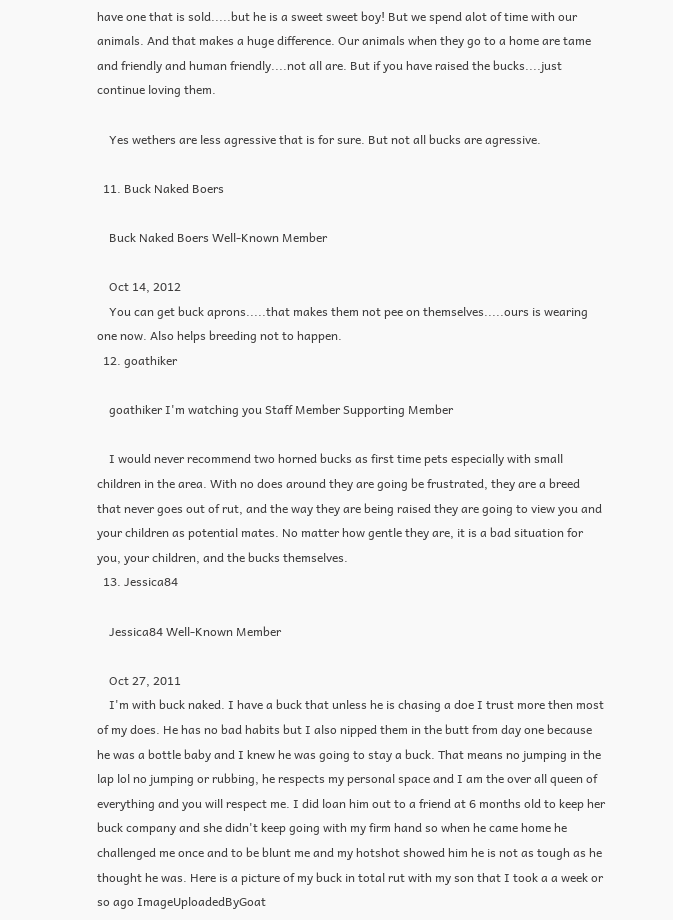have one that is sold.....but he is a sweet sweet boy! But we spend alot of time with our animals. And that makes a huge difference. Our animals when they go to a home are tame and friendly and human friendly....not all are. But if you have raised the bucks....just continue loving them.

    Yes wethers are less agressive that is for sure. But not all bucks are agressive.

  11. Buck Naked Boers

    Buck Naked Boers Well-Known Member

    Oct 14, 2012
    You can get buck aprons.....that makes them not pee on themselves.....ours is wearing one now. Also helps breeding not to happen.
  12. goathiker

    goathiker I'm watching you Staff Member Supporting Member

    I would never recommend two horned bucks as first time pets especially with small children in the area. With no does around they are going be frustrated, they are a breed that never goes out of rut, and the way they are being raised they are going to view you and your children as potential mates. No matter how gentle they are, it is a bad situation for you, your children, and the bucks themselves.
  13. Jessica84

    Jessica84 Well-Known Member

    Oct 27, 2011
    I'm with buck naked. I have a buck that unless he is chasing a doe I trust more then most of my does. He has no bad habits but I also nipped them in the butt from day one because he was a bottle baby and I knew he was going to stay a buck. That means no jumping in the lap lol no jumping or rubbing, he respects my personal space and I am the over all queen of everything and you will respect me. I did loan him out to a friend at 6 months old to keep her buck company and she didn't keep going with my firm hand so when he came home he challenged me once and to be blunt me and my hotshot showed him he is not as tough as he thought he was. Here is a picture of my buck in total rut with my son that I took a a week or so ago ImageUploadedByGoat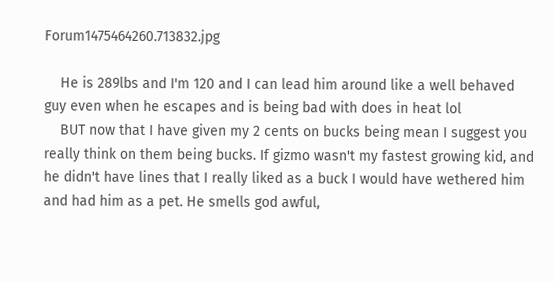Forum1475464260.713832.jpg

    He is 289lbs and I'm 120 and I can lead him around like a well behaved guy even when he escapes and is being bad with does in heat lol
    BUT now that I have given my 2 cents on bucks being mean I suggest you really think on them being bucks. If gizmo wasn't my fastest growing kid, and he didn't have lines that I really liked as a buck I would have wethered him and had him as a pet. He smells god awful,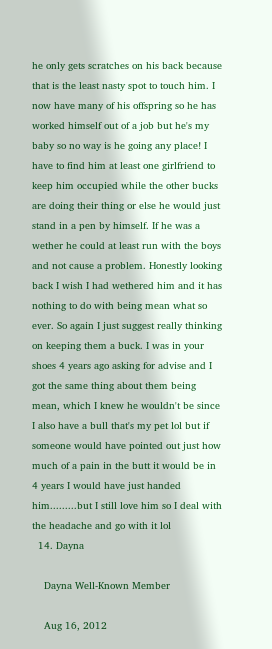he only gets scratches on his back because that is the least nasty spot to touch him. I now have many of his offspring so he has worked himself out of a job but he's my baby so no way is he going any place! I have to find him at least one girlfriend to keep him occupied while the other bucks are doing their thing or else he would just stand in a pen by himself. If he was a wether he could at least run with the boys and not cause a problem. Honestly looking back I wish I had wethered him and it has nothing to do with being mean what so ever. So again I just suggest really thinking on keeping them a buck. I was in your shoes 4 years ago asking for advise and I got the same thing about them being mean, which I knew he wouldn't be since I also have a bull that's my pet lol but if someone would have pointed out just how much of a pain in the butt it would be in 4 years I would have just handed him.........but I still love him so I deal with the headache and go with it lol
  14. Dayna

    Dayna Well-Known Member

    Aug 16, 2012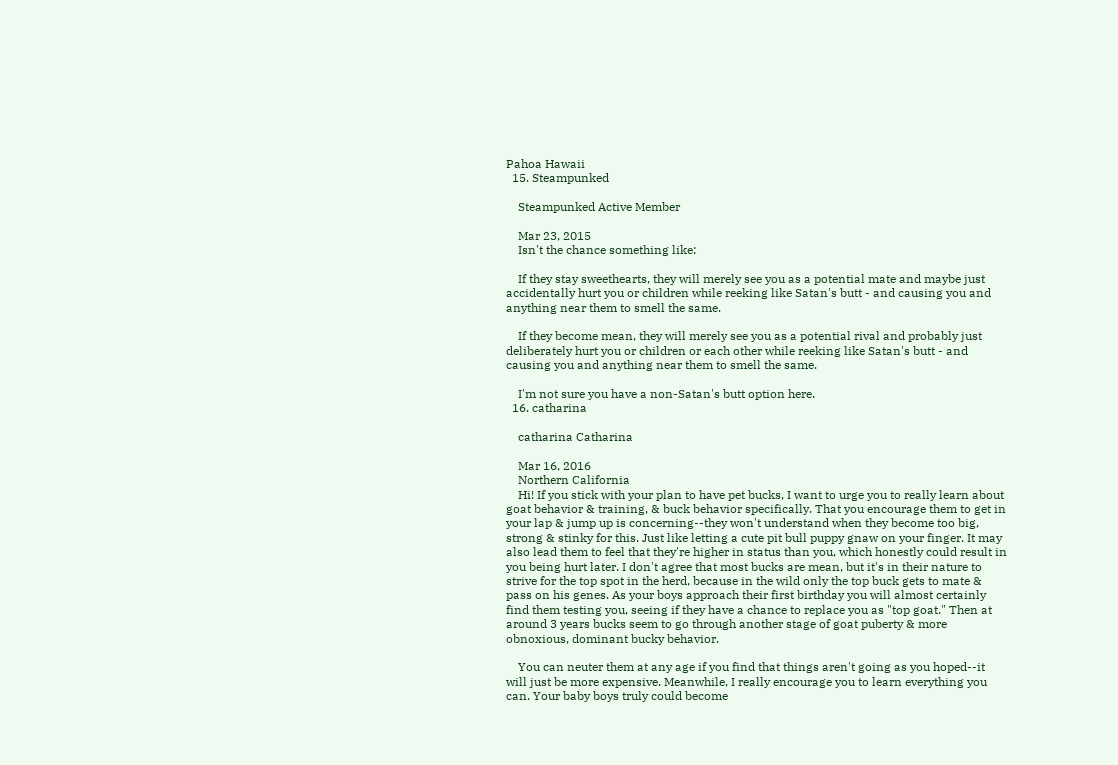Pahoa Hawaii
  15. Steampunked

    Steampunked Active Member

    Mar 23, 2015
    Isn't the chance something like:

    If they stay sweethearts, they will merely see you as a potential mate and maybe just accidentally hurt you or children while reeking like Satan's butt - and causing you and anything near them to smell the same.

    If they become mean, they will merely see you as a potential rival and probably just deliberately hurt you or children or each other while reeking like Satan's butt - and causing you and anything near them to smell the same.

    I'm not sure you have a non-Satan's butt option here.
  16. catharina

    catharina Catharina

    Mar 16, 2016
    Northern California
    Hi! If you stick with your plan to have pet bucks, I want to urge you to really learn about goat behavior & training, & buck behavior specifically. That you encourage them to get in your lap & jump up is concerning--they won't understand when they become too big, strong & stinky for this. Just like letting a cute pit bull puppy gnaw on your finger. It may also lead them to feel that they're higher in status than you, which honestly could result in you being hurt later. I don't agree that most bucks are mean, but it's in their nature to strive for the top spot in the herd, because in the wild only the top buck gets to mate & pass on his genes. As your boys approach their first birthday you will almost certainly find them testing you, seeing if they have a chance to replace you as "top goat." Then at around 3 years bucks seem to go through another stage of goat puberty & more obnoxious, dominant bucky behavior.

    You can neuter them at any age if you find that things aren't going as you hoped--it will just be more expensive. Meanwhile, I really encourage you to learn everything you can. Your baby boys truly could become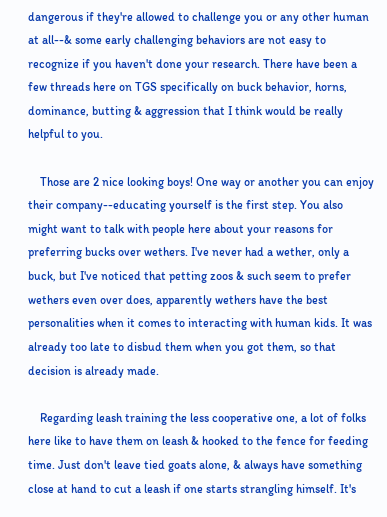dangerous if they're allowed to challenge you or any other human at all--& some early challenging behaviors are not easy to recognize if you haven't done your research. There have been a few threads here on TGS specifically on buck behavior, horns, dominance, butting & aggression that I think would be really helpful to you.

    Those are 2 nice looking boys! One way or another you can enjoy their company--educating yourself is the first step. You also might want to talk with people here about your reasons for preferring bucks over wethers. I've never had a wether, only a buck, but I've noticed that petting zoos & such seem to prefer wethers even over does, apparently wethers have the best personalities when it comes to interacting with human kids. It was already too late to disbud them when you got them, so that decision is already made.

    Regarding leash training the less cooperative one, a lot of folks here like to have them on leash & hooked to the fence for feeding time. Just don't leave tied goats alone, & always have something close at hand to cut a leash if one starts strangling himself. It's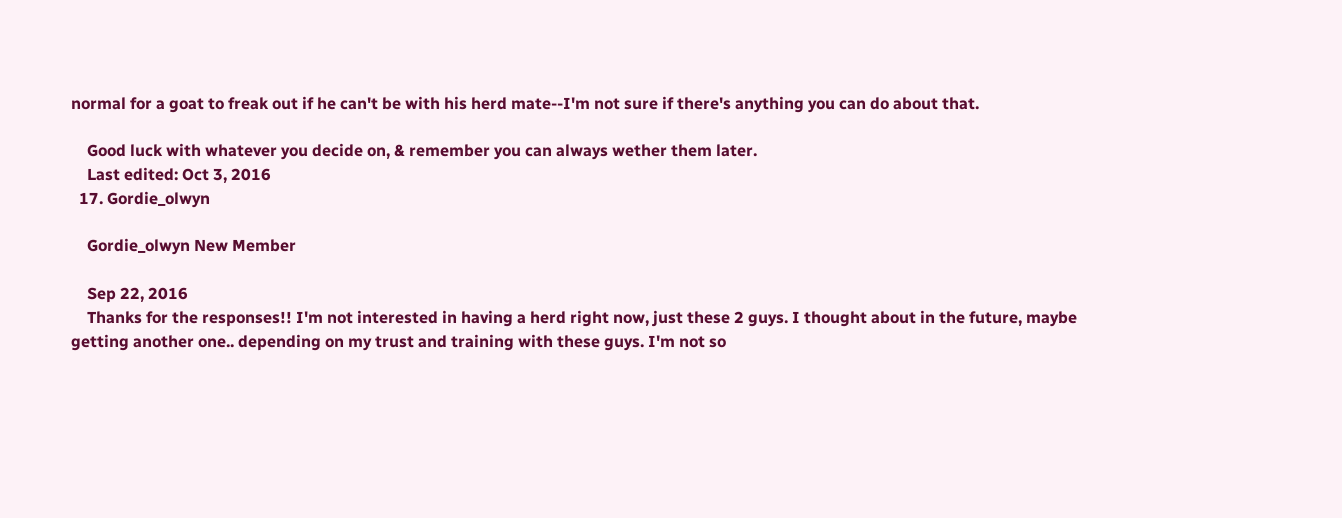normal for a goat to freak out if he can't be with his herd mate--I'm not sure if there's anything you can do about that.

    Good luck with whatever you decide on, & remember you can always wether them later.
    Last edited: Oct 3, 2016
  17. Gordie_olwyn

    Gordie_olwyn New Member

    Sep 22, 2016
    Thanks for the responses!! I'm not interested in having a herd right now, just these 2 guys. I thought about in the future, maybe getting another one.. depending on my trust and training with these guys. I'm not so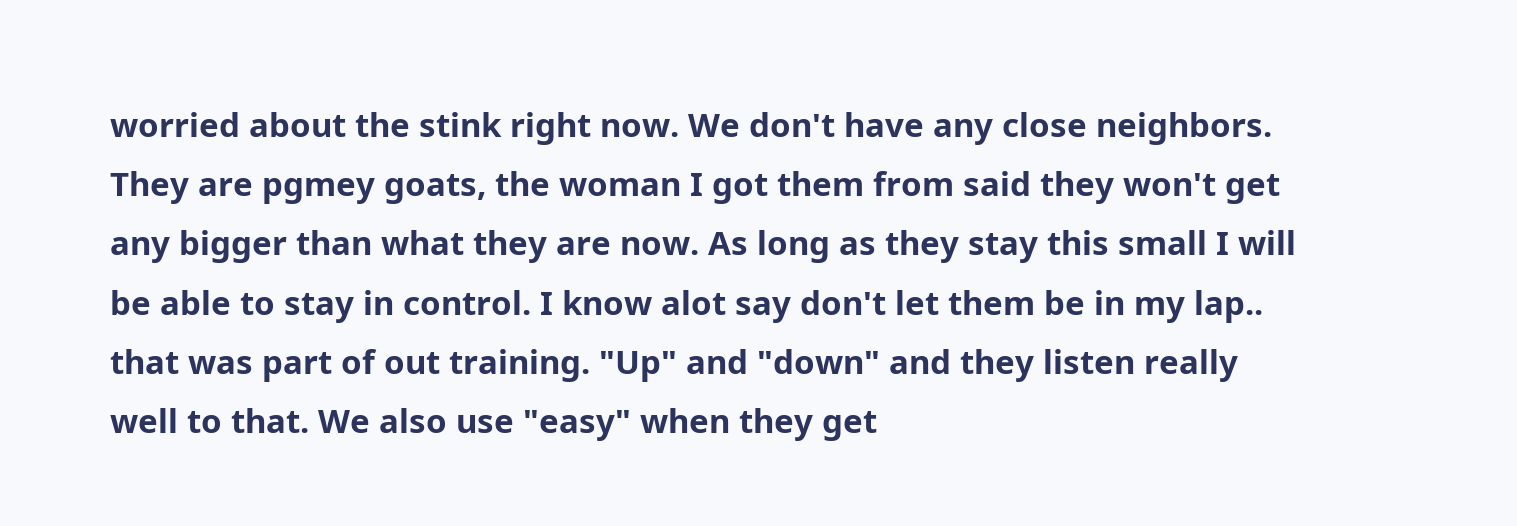worried about the stink right now. We don't have any close neighbors. They are pgmey goats, the woman I got them from said they won't get any bigger than what they are now. As long as they stay this small I will be able to stay in control. I know alot say don't let them be in my lap.. that was part of out training. "Up" and "down" and they listen really well to that. We also use "easy" when they get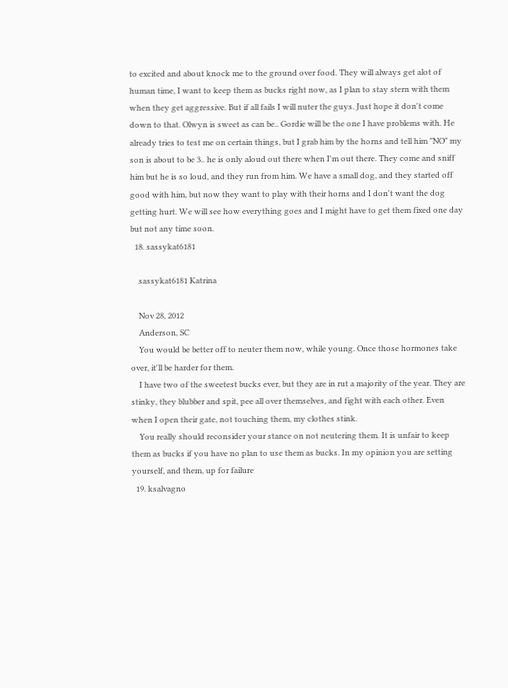to excited and about knock me to the ground over food. They will always get alot of human time, I want to keep them as bucks right now, as I plan to stay stern with them when they get aggressive. But if all fails I will nuter the guys. Just hope it don't come down to that. Olwyn is sweet as can be.. Gordie will be the one I have problems with. He already tries to test me on certain things, but I grab him by the horns and tell him "NO" my son is about to be 3.. he is only aloud out there when I'm out there. They come and sniff him but he is so loud, and they run from him. We have a small dog, and they started off good with him, but now they want to play with their horns and I don't want the dog getting hurt. We will see how everything goes and I might have to get them fixed one day but not any time soon.
  18. sassykat6181

    sassykat6181 Katrina

    Nov 28, 2012
    Anderson, SC
    You would be better off to neuter them now, while young. Once those hormones take over, it'll be harder for them.
    I have two of the sweetest bucks ever, but they are in rut a majority of the year. They are stinky, they blubber and spit, pee all over themselves, and fight with each other. Even when I open their gate, not touching them, my clothes stink.
    You really should reconsider your stance on not neutering them. It is unfair to keep them as bucks if you have no plan to use them as bucks. In my opinion you are setting yourself, and them, up for failure
  19. ksalvagno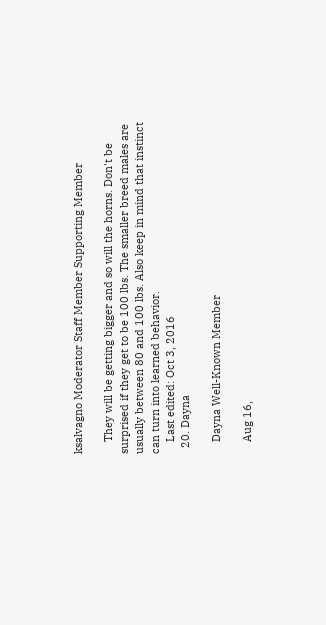ksalvagno Moderator Staff Member Supporting Member

    They will be getting bigger and so will the horns. Don't be surprised if they get to be 100 lbs. The smaller breed males are usually between 80 and 100 lbs. Also keep in mind that instinct can turn into learned behavior.
    Last edited: Oct 3, 2016
  20. Dayna

    Dayna Well-Known Member

    Aug 16,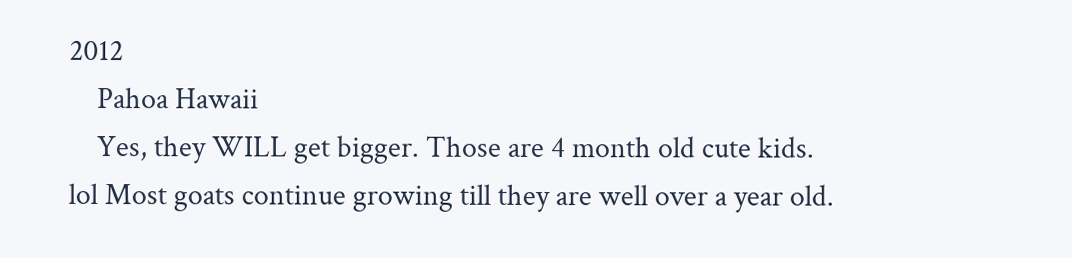2012
    Pahoa Hawaii
    Yes, they WILL get bigger. Those are 4 month old cute kids. lol Most goats continue growing till they are well over a year old.